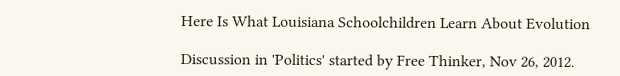Here Is What Louisiana Schoolchildren Learn About Evolution

Discussion in 'Politics' started by Free Thinker, Nov 26, 2012.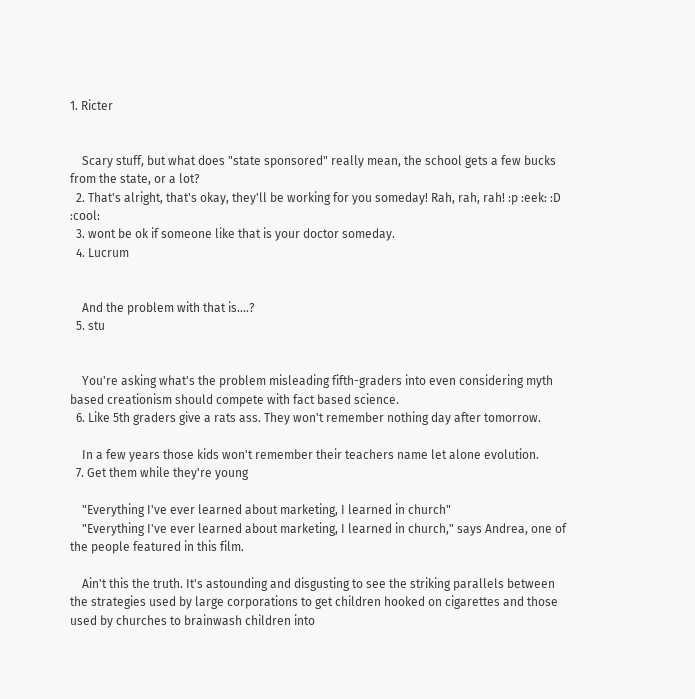1. Ricter


    Scary stuff, but what does "state sponsored" really mean, the school gets a few bucks from the state, or a lot?
  2. That's alright, that's okay, they'll be working for you someday! Rah, rah, rah! :p :eek: :D :cool:
  3. wont be ok if someone like that is your doctor someday.
  4. Lucrum


    And the problem with that is....?
  5. stu


    You're asking what's the problem misleading fifth-graders into even considering myth based creationism should compete with fact based science.
  6. Like 5th graders give a rats ass. They won't remember nothing day after tomorrow.

    In a few years those kids won't remember their teachers name let alone evolution.
  7. Get them while they're young

    "Everything I've ever learned about marketing, I learned in church"
    "Everything I've ever learned about marketing, I learned in church," says Andrea, one of the people featured in this film.

    Ain't this the truth. It's astounding and disgusting to see the striking parallels between the strategies used by large corporations to get children hooked on cigarettes and those used by churches to brainwash children into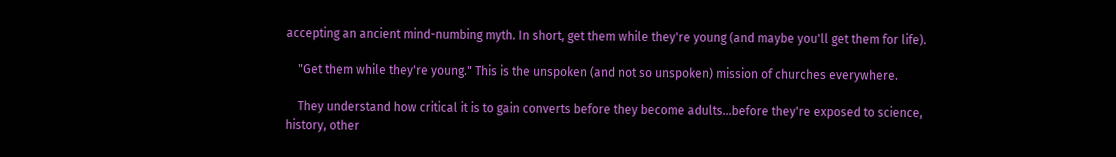accepting an ancient mind-numbing myth. In short, get them while they're young (and maybe you'll get them for life).

    "Get them while they're young." This is the unspoken (and not so unspoken) mission of churches everywhere.

    They understand how critical it is to gain converts before they become adults...before they're exposed to science, history, other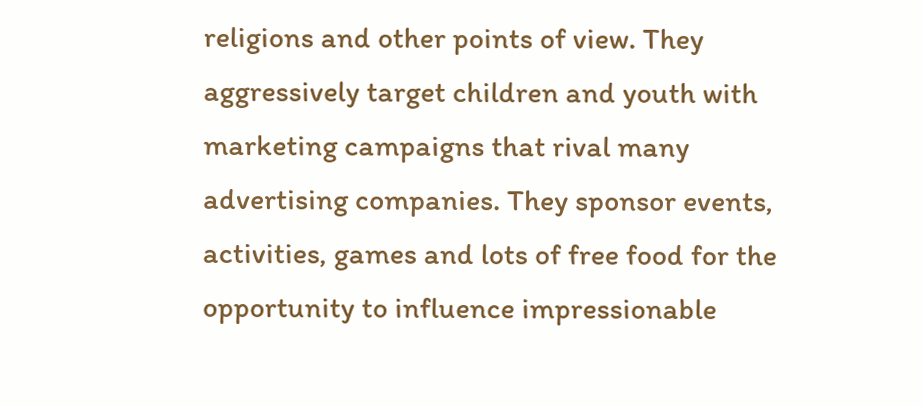religions and other points of view. They aggressively target children and youth with marketing campaigns that rival many advertising companies. They sponsor events, activities, games and lots of free food for the opportunity to influence impressionable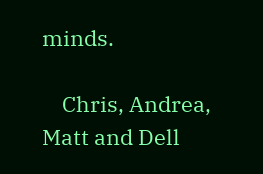minds.

    Chris, Andrea, Matt and Dell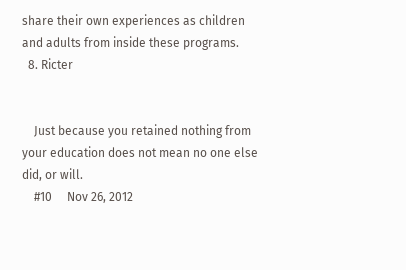share their own experiences as children and adults from inside these programs.
  8. Ricter


    Just because you retained nothing from your education does not mean no one else did, or will.
    #10     Nov 26, 2012